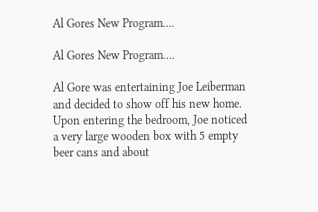Al Gores New Program….

Al Gores New Program….

Al Gore was entertaining Joe Leiberman and decided to show off his new home. Upon entering the bedroom, Joe noticed a very large wooden box with 5 empty beer cans and about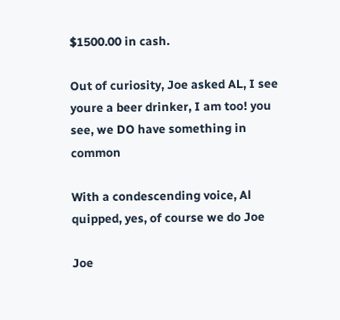$1500.00 in cash.

Out of curiosity, Joe asked AL, I see youre a beer drinker, I am too! you see, we DO have something in common

With a condescending voice, Al quipped, yes, of course we do Joe

Joe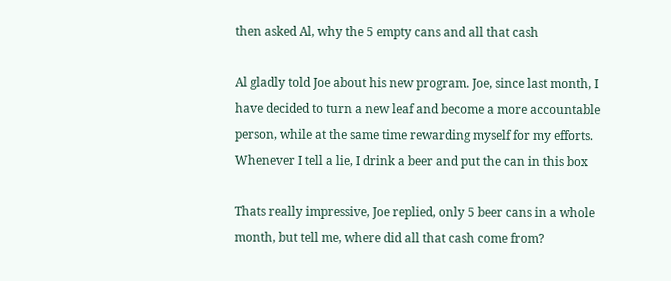then asked Al, why the 5 empty cans and all that cash

Al gladly told Joe about his new program. Joe, since last month, I have decided to turn a new leaf and become a more accountable person, while at the same time rewarding myself for my efforts. Whenever I tell a lie, I drink a beer and put the can in this box

Thats really impressive, Joe replied, only 5 beer cans in a whole month, but tell me, where did all that cash come from?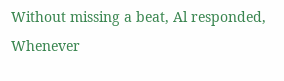Without missing a beat, Al responded, Whenever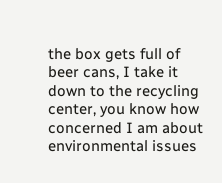the box gets full of beer cans, I take it down to the recycling center, you know how concerned I am about environmental issues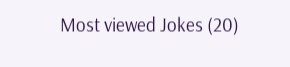Most viewed Jokes (20)